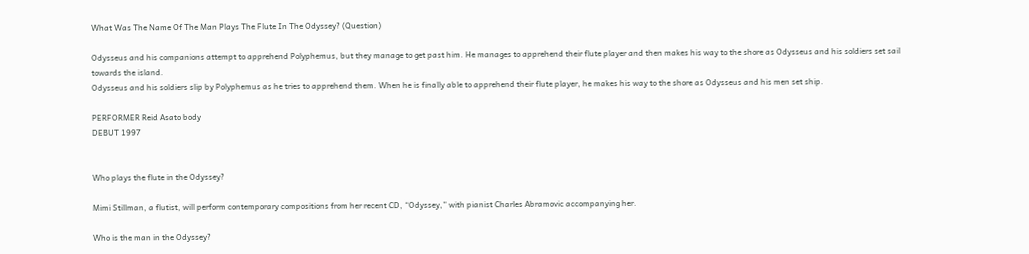What Was The Name Of The Man Plays The Flute In The Odyssey? (Question)

Odysseus and his companions attempt to apprehend Polyphemus, but they manage to get past him. He manages to apprehend their flute player and then makes his way to the shore as Odysseus and his soldiers set sail towards the island.
Odysseus and his soldiers slip by Polyphemus as he tries to apprehend them. When he is finally able to apprehend their flute player, he makes his way to the shore as Odysseus and his men set ship.

PERFORMER Reid Asato body
DEBUT 1997


Who plays the flute in the Odyssey?

Mimi Stillman, a flutist, will perform contemporary compositions from her recent CD, “Odyssey,” with pianist Charles Abramovic accompanying her.

Who is the man in the Odyssey?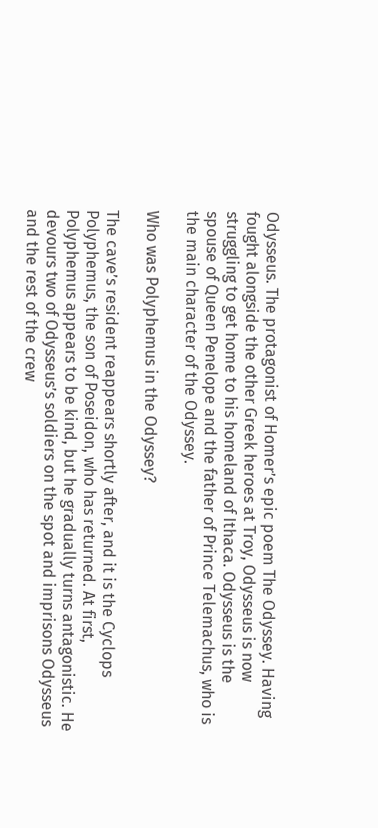Odysseus. The protagonist of Homer’s epic poem The Odyssey. Having fought alongside the other Greek heroes at Troy, Odysseus is now struggling to get home to his homeland of Ithaca. Odysseus is the spouse of Queen Penelope and the father of Prince Telemachus, who is the main character of the Odyssey.

Who was Polyphemus in the Odyssey?

The cave’s resident reappears shortly after, and it is the Cyclops Polyphemus, the son of Poseidon, who has returned. At first, Polyphemus appears to be kind, but he gradually turns antagonistic. He devours two of Odysseus’s soldiers on the spot and imprisons Odysseus and the rest of the crew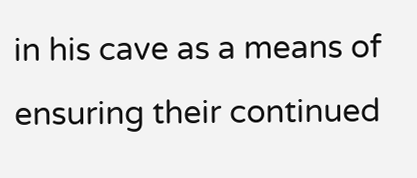in his cave as a means of ensuring their continued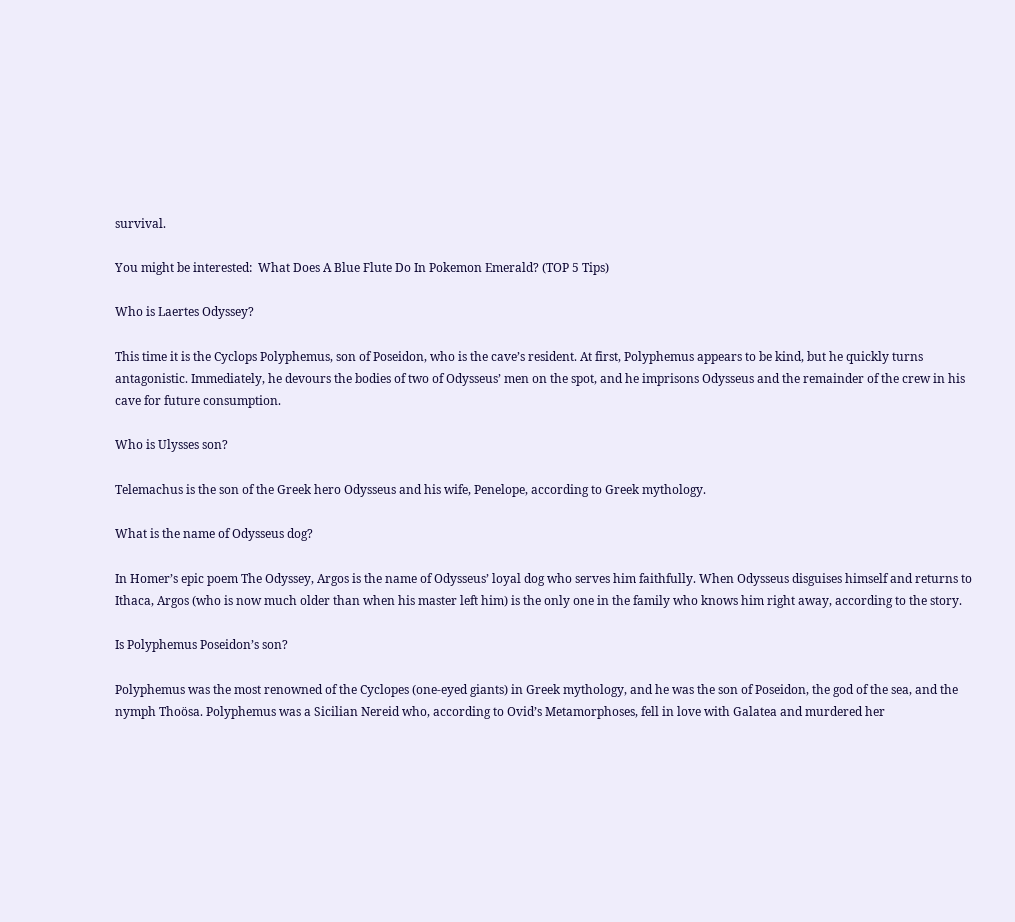survival.

You might be interested:  What Does A Blue Flute Do In Pokemon Emerald? (TOP 5 Tips)

Who is Laertes Odyssey?

This time it is the Cyclops Polyphemus, son of Poseidon, who is the cave’s resident. At first, Polyphemus appears to be kind, but he quickly turns antagonistic. Immediately, he devours the bodies of two of Odysseus’ men on the spot, and he imprisons Odysseus and the remainder of the crew in his cave for future consumption.

Who is Ulysses son?

Telemachus is the son of the Greek hero Odysseus and his wife, Penelope, according to Greek mythology.

What is the name of Odysseus dog?

In Homer’s epic poem The Odyssey, Argos is the name of Odysseus’ loyal dog who serves him faithfully. When Odysseus disguises himself and returns to Ithaca, Argos (who is now much older than when his master left him) is the only one in the family who knows him right away, according to the story.

Is Polyphemus Poseidon’s son?

Polyphemus was the most renowned of the Cyclopes (one-eyed giants) in Greek mythology, and he was the son of Poseidon, the god of the sea, and the nymph Thoösa. Polyphemus was a Sicilian Nereid who, according to Ovid’s Metamorphoses, fell in love with Galatea and murdered her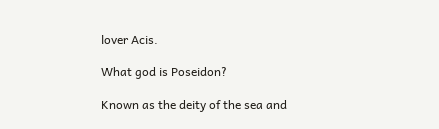lover Acis.

What god is Poseidon?

Known as the deity of the sea and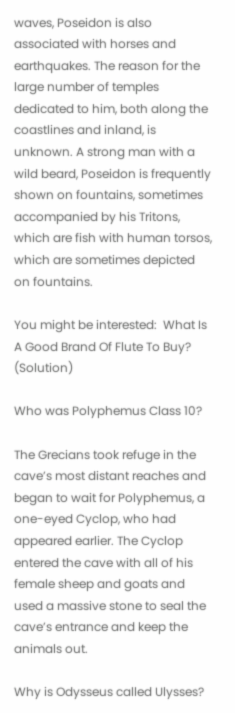waves, Poseidon is also associated with horses and earthquakes. The reason for the large number of temples dedicated to him, both along the coastlines and inland, is unknown. A strong man with a wild beard, Poseidon is frequently shown on fountains, sometimes accompanied by his Tritons, which are fish with human torsos, which are sometimes depicted on fountains.

You might be interested:  What Is A Good Brand Of Flute To Buy? (Solution)

Who was Polyphemus Class 10?

The Grecians took refuge in the cave’s most distant reaches and began to wait for Polyphemus, a one-eyed Cyclop, who had appeared earlier. The Cyclop entered the cave with all of his female sheep and goats and used a massive stone to seal the cave’s entrance and keep the animals out.

Why is Odysseus called Ulysses?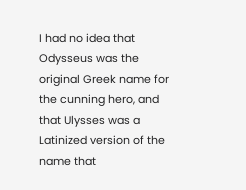I had no idea that Odysseus was the original Greek name for the cunning hero, and that Ulysses was a Latinized version of the name that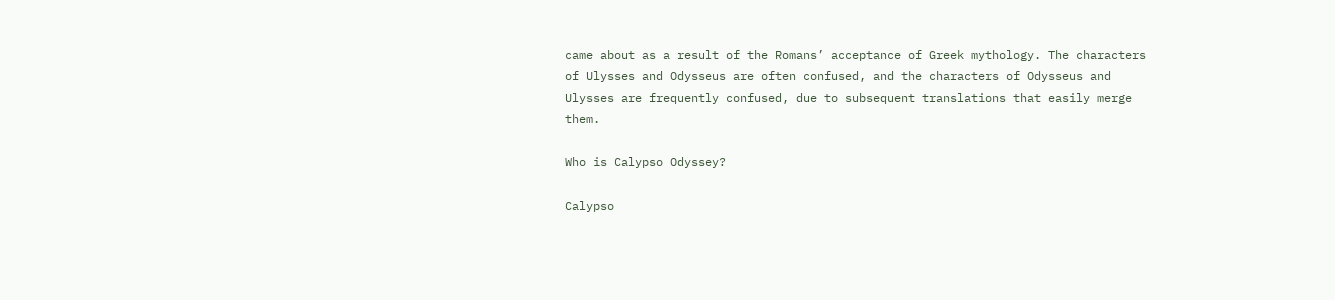came about as a result of the Romans’ acceptance of Greek mythology. The characters of Ulysses and Odysseus are often confused, and the characters of Odysseus and Ulysses are frequently confused, due to subsequent translations that easily merge them.

Who is Calypso Odyssey?

Calypso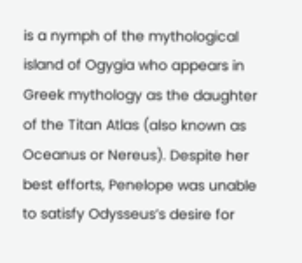is a nymph of the mythological island of Ogygia who appears in Greek mythology as the daughter of the Titan Atlas (also known as Oceanus or Nereus). Despite her best efforts, Penelope was unable to satisfy Odysseus’s desire for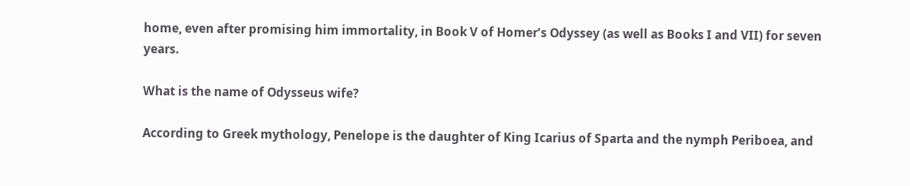home, even after promising him immortality, in Book V of Homer’s Odyssey (as well as Books I and VII) for seven years.

What is the name of Odysseus wife?

According to Greek mythology, Penelope is the daughter of King Icarius of Sparta and the nymph Periboea, and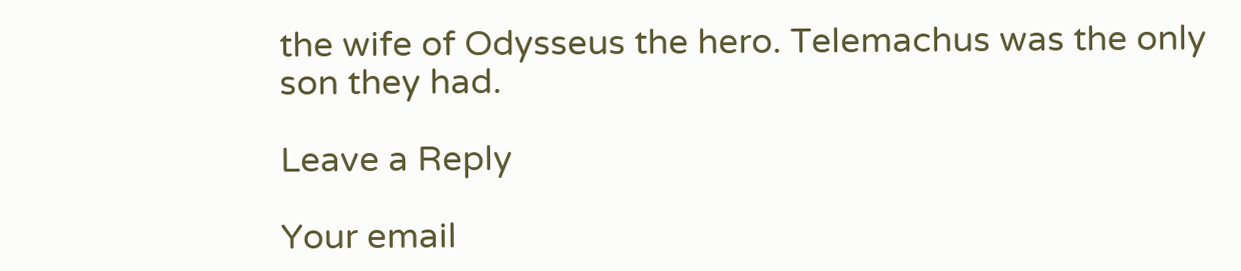the wife of Odysseus the hero. Telemachus was the only son they had.

Leave a Reply

Your email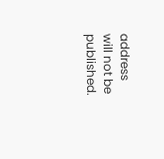address will not be published.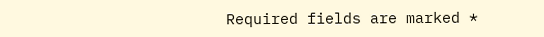Required fields are marked *